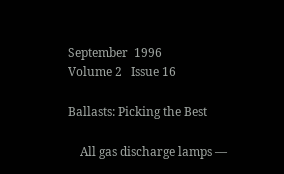September  1996                                                                                                                              Volume 2   Issue 16

Ballasts: Picking the Best

    All gas discharge lamps —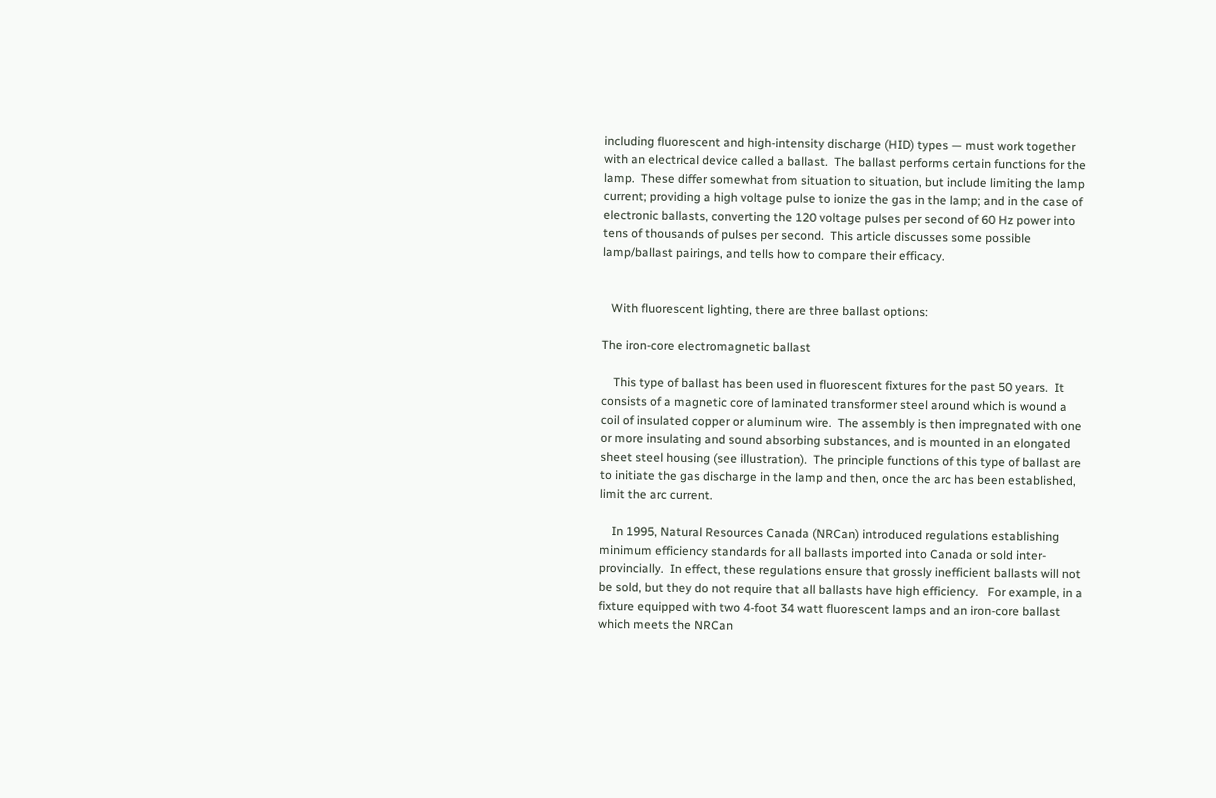including fluorescent and high-intensity discharge (HID) types — must work together with an electrical device called a ballast.  The ballast performs certain functions for the lamp.  These differ somewhat from situation to situation, but include limiting the lamp current; providing a high voltage pulse to ionize the gas in the lamp; and in the case of electronic ballasts, converting the 120 voltage pulses per second of 60 Hz power into tens of thousands of pulses per second.  This article discusses some possible lamp/ballast pairings, and tells how to compare their efficacy.


   With fluorescent lighting, there are three ballast options:

The iron-core electromagnetic ballast

    This type of ballast has been used in fluorescent fixtures for the past 50 years.  It consists of a magnetic core of laminated transformer steel around which is wound a coil of insulated copper or aluminum wire.  The assembly is then impregnated with one or more insulating and sound absorbing substances, and is mounted in an elongated sheet steel housing (see illustration).  The principle functions of this type of ballast are to initiate the gas discharge in the lamp and then, once the arc has been established, limit the arc current.

    In 1995, Natural Resources Canada (NRCan) introduced regulations establishing minimum efficiency standards for all ballasts imported into Canada or sold inter-provincially.  In effect, these regulations ensure that grossly inefficient ballasts will not be sold, but they do not require that all ballasts have high efficiency.   For example, in a fixture equipped with two 4-foot 34 watt fluorescent lamps and an iron-core ballast which meets the NRCan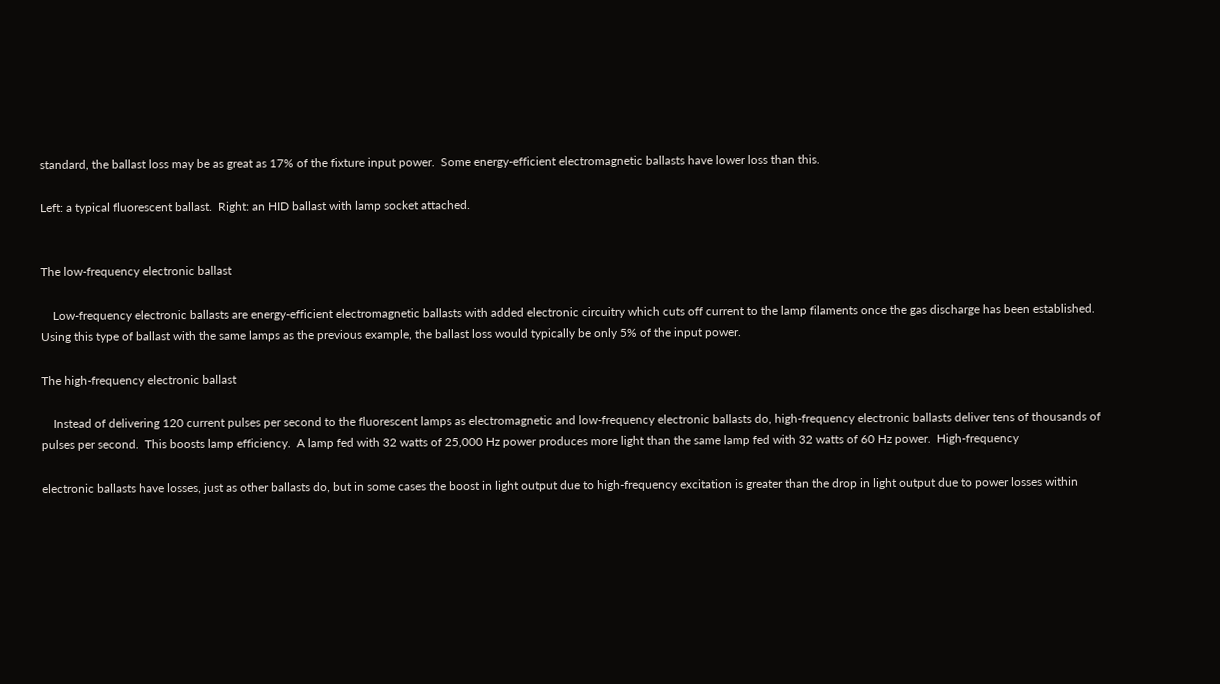standard, the ballast loss may be as great as 17% of the fixture input power.  Some energy-efficient electromagnetic ballasts have lower loss than this.

Left: a typical fluorescent ballast.  Right: an HID ballast with lamp socket attached.


The low-frequency electronic ballast

    Low-frequency electronic ballasts are energy-efficient electromagnetic ballasts with added electronic circuitry which cuts off current to the lamp filaments once the gas discharge has been established.  Using this type of ballast with the same lamps as the previous example, the ballast loss would typically be only 5% of the input power.

The high-frequency electronic ballast

    Instead of delivering 120 current pulses per second to the fluorescent lamps as electromagnetic and low-frequency electronic ballasts do, high-frequency electronic ballasts deliver tens of thousands of pulses per second.  This boosts lamp efficiency.  A lamp fed with 32 watts of 25,000 Hz power produces more light than the same lamp fed with 32 watts of 60 Hz power.  High-frequency

electronic ballasts have losses, just as other ballasts do, but in some cases the boost in light output due to high-frequency excitation is greater than the drop in light output due to power losses within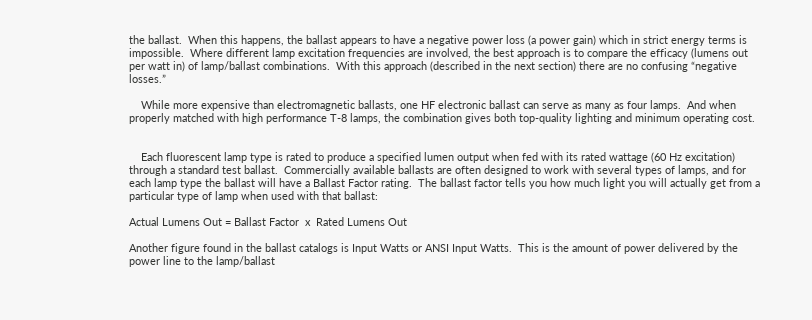the ballast.  When this happens, the ballast appears to have a negative power loss (a power gain) which in strict energy terms is impossible.  Where different lamp excitation frequencies are involved, the best approach is to compare the efficacy (lumens out per watt in) of lamp/ballast combinations.  With this approach (described in the next section) there are no confusing “negative losses.”

    While more expensive than electromagnetic ballasts, one HF electronic ballast can serve as many as four lamps.  And when properly matched with high performance T-8 lamps, the combination gives both top-quality lighting and minimum operating cost.


    Each fluorescent lamp type is rated to produce a specified lumen output when fed with its rated wattage (60 Hz excitation) through a standard test ballast.  Commercially available ballasts are often designed to work with several types of lamps, and for each lamp type the ballast will have a Ballast Factor rating.  The ballast factor tells you how much light you will actually get from a particular type of lamp when used with that ballast:

Actual Lumens Out = Ballast Factor  x  Rated Lumens Out

Another figure found in the ballast catalogs is Input Watts or ANSI Input Watts.  This is the amount of power delivered by the power line to the lamp/ballast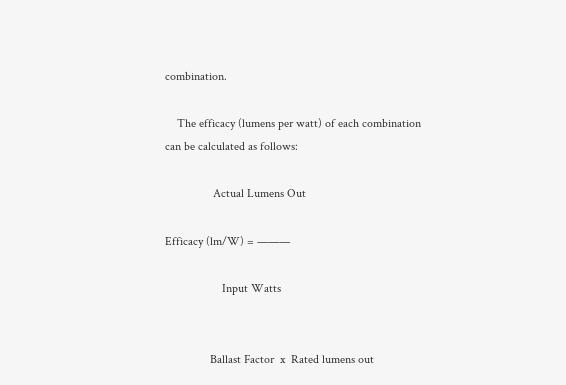combination.

    The efficacy (lumens per watt) of each combination can be calculated as follows:

                Actual Lumens Out

Efficacy (lm/W) = ———

                   Input Watts


               Ballast Factor  x  Rated lumens out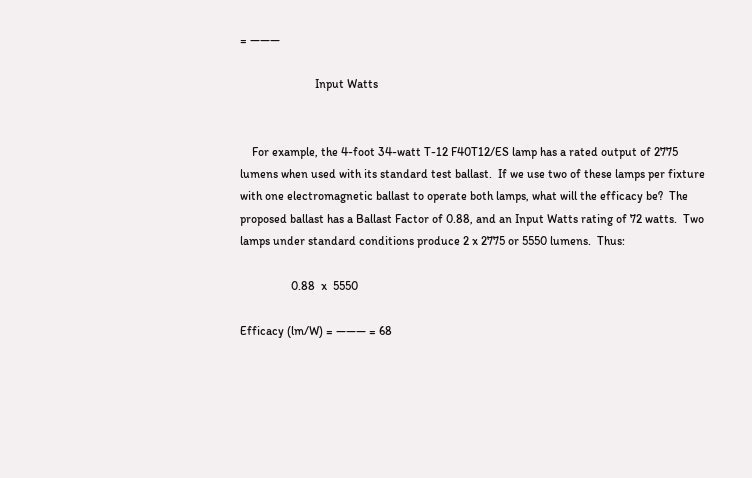= ———

                         Input Watts


    For example, the 4-foot 34-watt T-12 F40T12/ES lamp has a rated output of 2775 lumens when used with its standard test ballast.  If we use two of these lamps per fixture with one electromagnetic ballast to operate both lamps, what will the efficacy be?  The proposed ballast has a Ballast Factor of 0.88, and an Input Watts rating of 72 watts.  Two lamps under standard conditions produce 2 x 2775 or 5550 lumens.  Thus:

                 0.88  x  5550

Efficacy (lm/W) = ——— = 68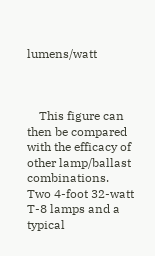lumens/watt



    This figure can then be compared with the efficacy of other lamp/ballast combinations.  Two 4-foot 32-watt T-8 lamps and a typical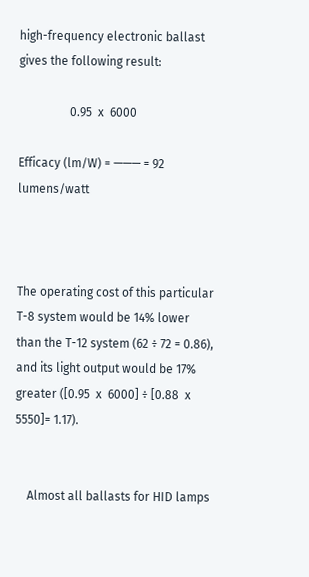high-frequency electronic ballast gives the following result:

                 0.95  x  6000

Efficacy (lm/W) = ——— = 92 lumens/watt



The operating cost of this particular T-8 system would be 14% lower than the T-12 system (62 ÷ 72 = 0.86), and its light output would be 17% greater ([0.95  x  6000] ÷ [0.88  x  5550]= 1.17).


    Almost all ballasts for HID lamps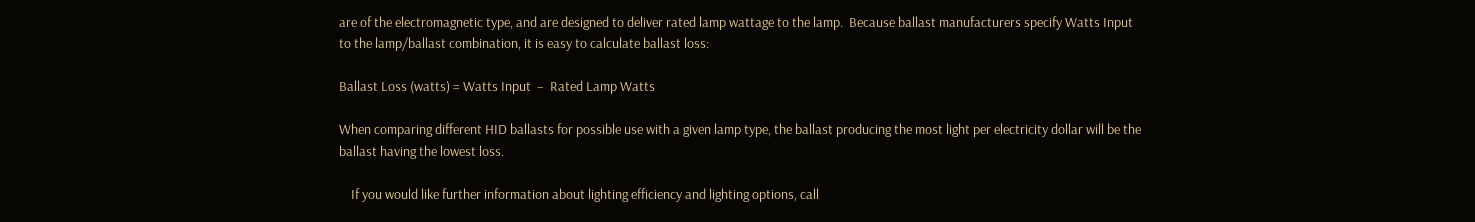are of the electromagnetic type, and are designed to deliver rated lamp wattage to the lamp.  Because ballast manufacturers specify Watts Input to the lamp/ballast combination, it is easy to calculate ballast loss:

Ballast Loss (watts) = Watts Input  –  Rated Lamp Watts

When comparing different HID ballasts for possible use with a given lamp type, the ballast producing the most light per electricity dollar will be the ballast having the lowest loss.

    If you would like further information about lighting efficiency and lighting options, call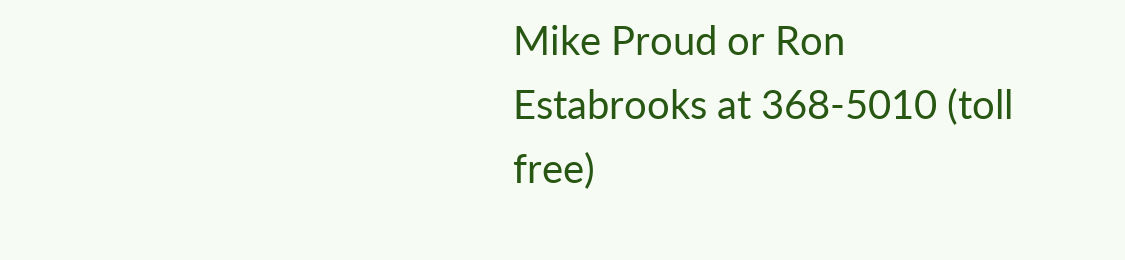Mike Proud or Ron Estabrooks at 368-5010 (toll free)